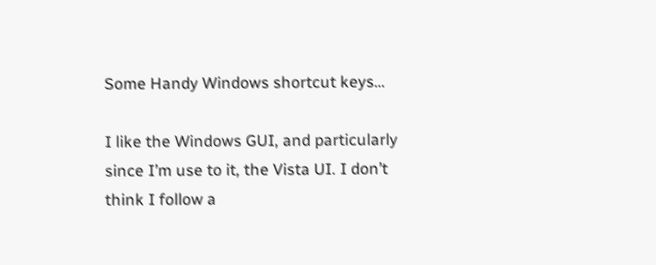Some Handy Windows shortcut keys…

I like the Windows GUI, and particularly since I’m use to it, the Vista UI. I don’t think I follow a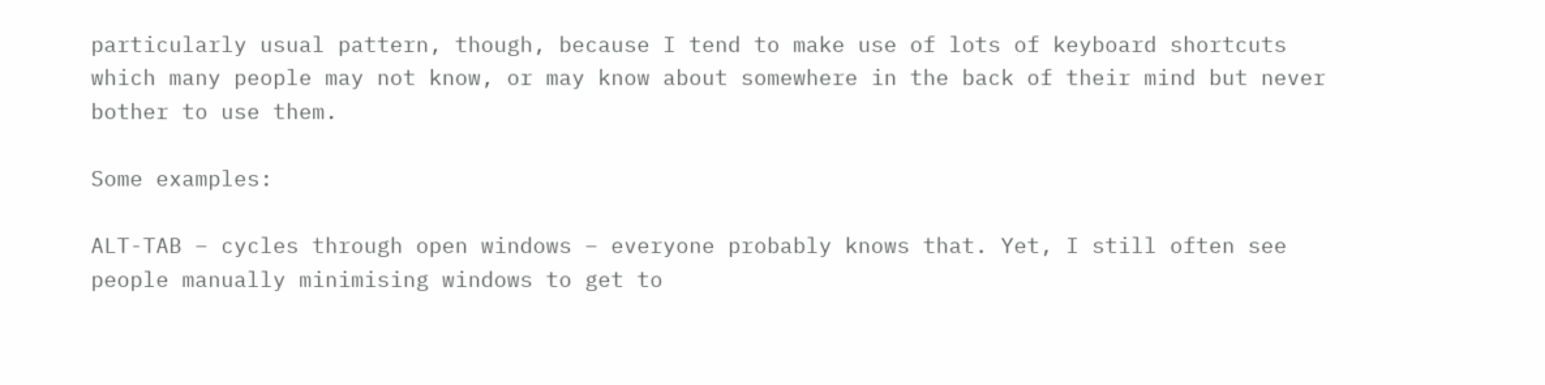particularly usual pattern, though, because I tend to make use of lots of keyboard shortcuts which many people may not know, or may know about somewhere in the back of their mind but never bother to use them.

Some examples:

ALT-TAB – cycles through open windows – everyone probably knows that. Yet, I still often see people manually minimising windows to get to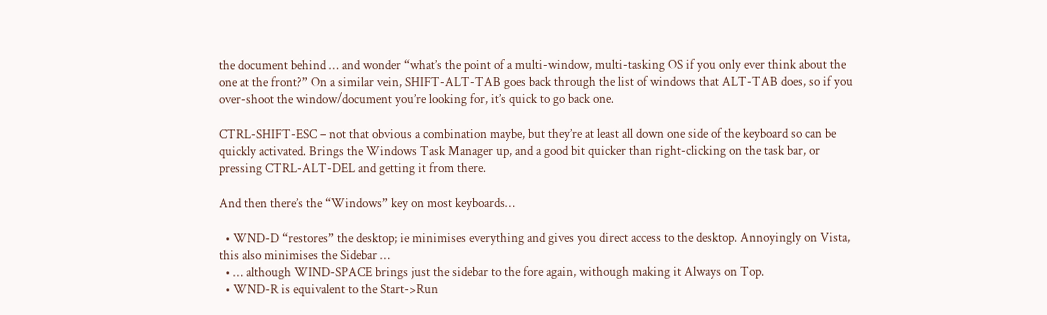the document behind … and wonder “what’s the point of a multi-window, multi-tasking OS if you only ever think about the one at the front?” On a similar vein, SHIFT-ALT-TAB goes back through the list of windows that ALT-TAB does, so if you over-shoot the window/document you’re looking for, it’s quick to go back one.

CTRL-SHIFT-ESC – not that obvious a combination maybe, but they’re at least all down one side of the keyboard so can be quickly activated. Brings the Windows Task Manager up, and a good bit quicker than right-clicking on the task bar, or pressing CTRL-ALT-DEL and getting it from there.

And then there’s the “Windows” key on most keyboards…

  • WND-D “restores” the desktop; ie minimises everything and gives you direct access to the desktop. Annoyingly on Vista, this also minimises the Sidebar …
  • … although WIND-SPACE brings just the sidebar to the fore again, withough making it Always on Top.
  • WND-R is equivalent to the Start->Run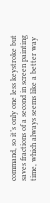command, so it’s only one less keystroke but saves fractions of a second in screen painting time, which always seems like a better way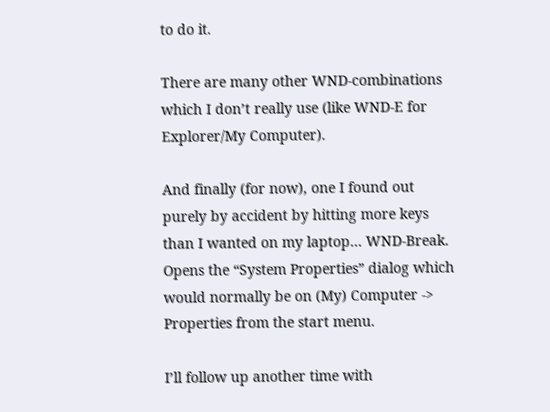to do it.

There are many other WND-combinations which I don’t really use (like WND-E for Explorer/My Computer).

And finally (for now), one I found out purely by accident by hitting more keys than I wanted on my laptop… WND-Break. Opens the “System Properties” dialog which would normally be on (My) Computer -> Properties from the start menu.

I’ll follow up another time with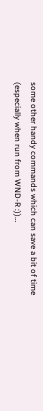some other handy commands which can save a bit of time (especially when run from WND-R :))…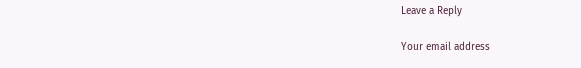Leave a Reply

Your email address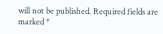will not be published. Required fields are marked *